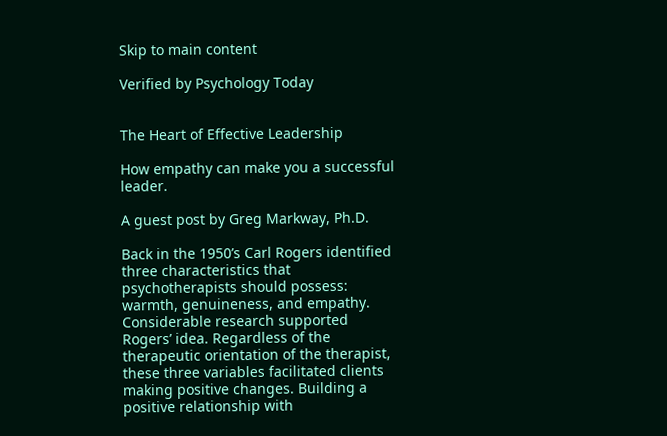Skip to main content

Verified by Psychology Today


The Heart of Effective Leadership

How empathy can make you a successful leader.

A guest post by Greg Markway, Ph.D.

Back in the 1950’s Carl Rogers identified three characteristics that psychotherapists should possess: warmth, genuineness, and empathy. Considerable research supported Rogers’ idea. Regardless of the therapeutic orientation of the therapist, these three variables facilitated clients making positive changes. Building a positive relationship with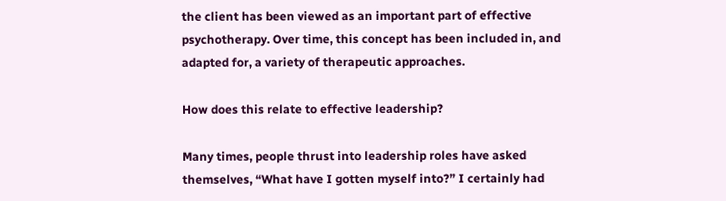the client has been viewed as an important part of effective psychotherapy. Over time, this concept has been included in, and adapted for, a variety of therapeutic approaches.

How does this relate to effective leadership?

Many times, people thrust into leadership roles have asked themselves, “What have I gotten myself into?” I certainly had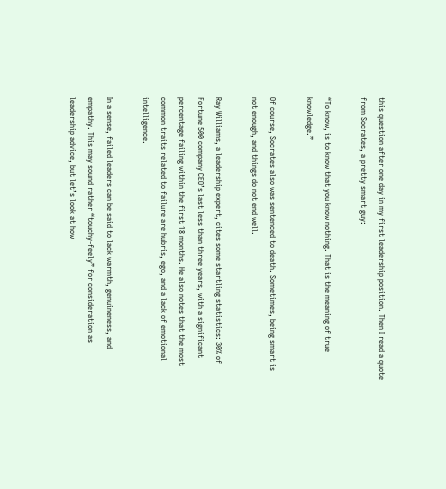this question after one day in my first leadership position. Then I read a quote from Socrates, a pretty smart guy:

“To know, is to know that you know nothing. That is the meaning of true knowledge.”

Of course, Socrates also was sentenced to death. Sometimes, being smart is not enough, and things do not end well.

Ray Williams, a leadership expert, cites some startling statistics: 30% of Fortune 500 company CEO’s last less than three years, with a significant percentage failing within the first 18 months. He also notes that the most common traits related to failure are hubris, ego, and a lack of emotional intelligence.

In a sense, failed leaders can be said to lack warmth, genuineness, and empathy. This may sound rather “touchy-feely” for consideration as leadership advice, but let’s look at how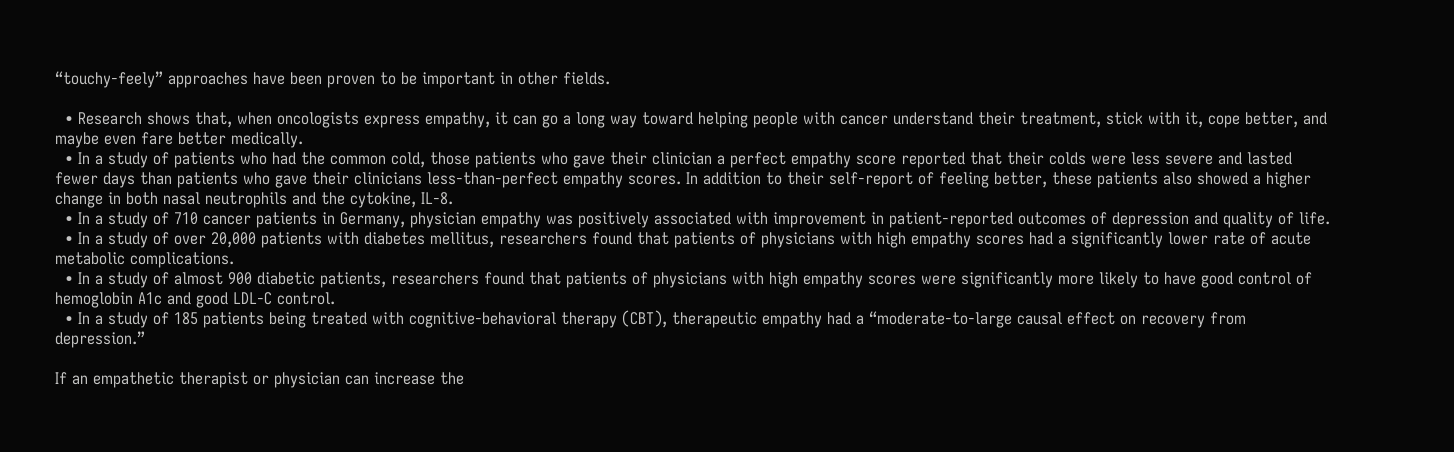“touchy-feely” approaches have been proven to be important in other fields.

  • Research shows that, when oncologists express empathy, it can go a long way toward helping people with cancer understand their treatment, stick with it, cope better, and maybe even fare better medically.
  • In a study of patients who had the common cold, those patients who gave their clinician a perfect empathy score reported that their colds were less severe and lasted fewer days than patients who gave their clinicians less-than-perfect empathy scores. In addition to their self-report of feeling better, these patients also showed a higher change in both nasal neutrophils and the cytokine, IL-8.
  • In a study of 710 cancer patients in Germany, physician empathy was positively associated with improvement in patient-reported outcomes of depression and quality of life.
  • In a study of over 20,000 patients with diabetes mellitus, researchers found that patients of physicians with high empathy scores had a significantly lower rate of acute metabolic complications.
  • In a study of almost 900 diabetic patients, researchers found that patients of physicians with high empathy scores were significantly more likely to have good control of hemoglobin A1c and good LDL-C control.
  • In a study of 185 patients being treated with cognitive-behavioral therapy (CBT), therapeutic empathy had a “moderate-to-large causal effect on recovery from depression.”

If an empathetic therapist or physician can increase the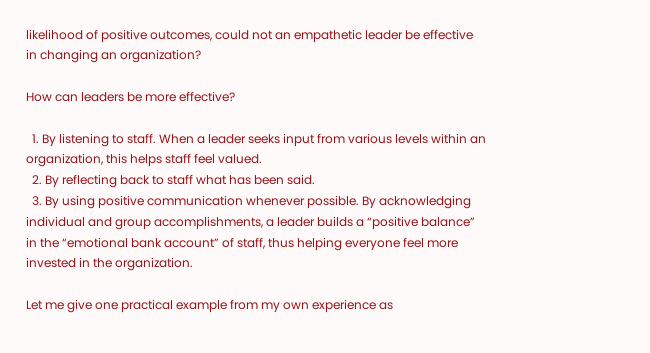likelihood of positive outcomes, could not an empathetic leader be effective in changing an organization?

How can leaders be more effective?

  1. By listening to staff. When a leader seeks input from various levels within an organization, this helps staff feel valued.
  2. By reflecting back to staff what has been said.
  3. By using positive communication whenever possible. By acknowledging individual and group accomplishments, a leader builds a “positive balance” in the “emotional bank account” of staff, thus helping everyone feel more invested in the organization.

Let me give one practical example from my own experience as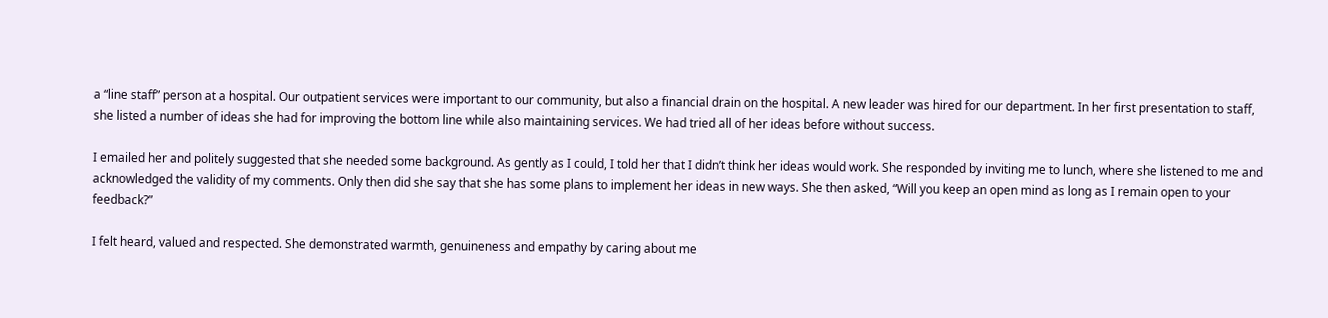a “line staff” person at a hospital. Our outpatient services were important to our community, but also a financial drain on the hospital. A new leader was hired for our department. In her first presentation to staff, she listed a number of ideas she had for improving the bottom line while also maintaining services. We had tried all of her ideas before without success.

I emailed her and politely suggested that she needed some background. As gently as I could, I told her that I didn’t think her ideas would work. She responded by inviting me to lunch, where she listened to me and acknowledged the validity of my comments. Only then did she say that she has some plans to implement her ideas in new ways. She then asked, “Will you keep an open mind as long as I remain open to your feedback?”

I felt heard, valued and respected. She demonstrated warmth, genuineness and empathy by caring about me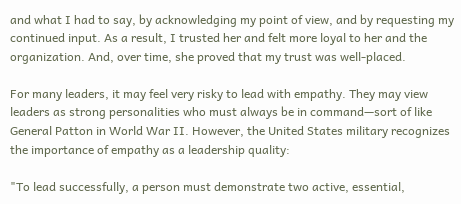and what I had to say, by acknowledging my point of view, and by requesting my continued input. As a result, I trusted her and felt more loyal to her and the organization. And, over time, she proved that my trust was well-placed.

For many leaders, it may feel very risky to lead with empathy. They may view leaders as strong personalities who must always be in command—sort of like General Patton in World War II. However, the United States military recognizes the importance of empathy as a leadership quality:

"To lead successfully, a person must demonstrate two active, essential,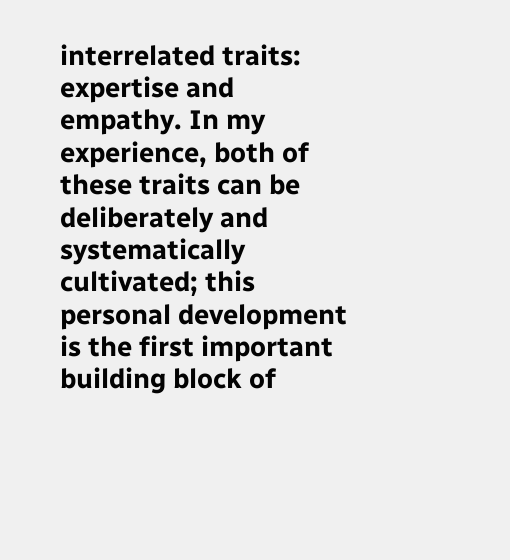interrelated traits: expertise and empathy. In my experience, both of these traits can be deliberately and systematically cultivated; this personal development is the first important building block of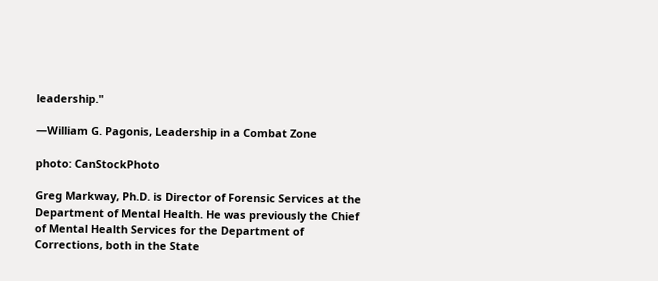leadership."

—William G. Pagonis, Leadership in a Combat Zone

photo: CanStockPhoto

Greg Markway, Ph.D. is Director of Forensic Services at the Department of Mental Health. He was previously the Chief of Mental Health Services for the Department of Corrections, both in the State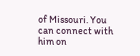of Missouri. You can connect with him on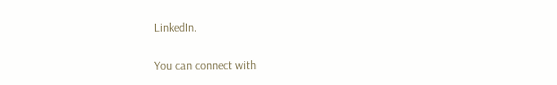LinkedIn.

You can connect with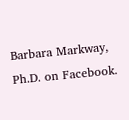Barbara Markway, Ph.D. on Facebook.